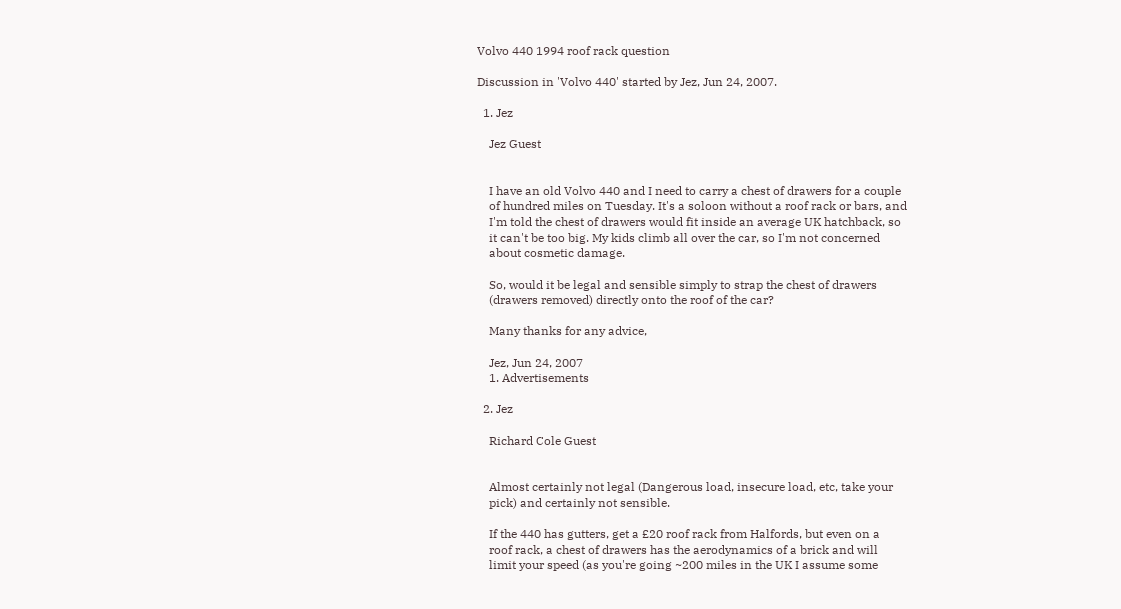Volvo 440 1994 roof rack question

Discussion in 'Volvo 440' started by Jez, Jun 24, 2007.

  1. Jez

    Jez Guest


    I have an old Volvo 440 and I need to carry a chest of drawers for a couple
    of hundred miles on Tuesday. It's a soloon without a roof rack or bars, and
    I'm told the chest of drawers would fit inside an average UK hatchback, so
    it can't be too big. My kids climb all over the car, so I'm not concerned
    about cosmetic damage.

    So, would it be legal and sensible simply to strap the chest of drawers
    (drawers removed) directly onto the roof of the car?

    Many thanks for any advice,

    Jez, Jun 24, 2007
    1. Advertisements

  2. Jez

    Richard Cole Guest


    Almost certainly not legal (Dangerous load, insecure load, etc, take your
    pick) and certainly not sensible.

    If the 440 has gutters, get a £20 roof rack from Halfords, but even on a
    roof rack, a chest of drawers has the aerodynamics of a brick and will
    limit your speed (as you're going ~200 miles in the UK I assume some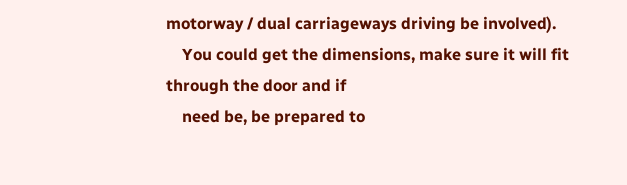motorway / dual carriageways driving be involved).
    You could get the dimensions, make sure it will fit through the door and if
    need be, be prepared to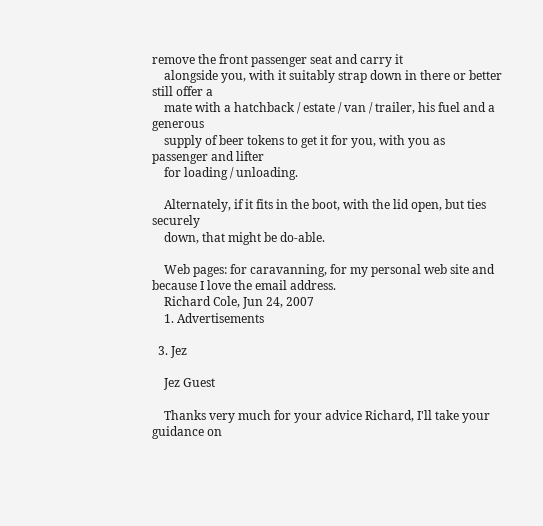remove the front passenger seat and carry it
    alongside you, with it suitably strap down in there or better still offer a
    mate with a hatchback / estate / van / trailer, his fuel and a generous
    supply of beer tokens to get it for you, with you as passenger and lifter
    for loading / unloading.

    Alternately, if it fits in the boot, with the lid open, but ties securely
    down, that might be do-able.

    Web pages: for caravanning, for my personal web site and because I love the email address.
    Richard Cole, Jun 24, 2007
    1. Advertisements

  3. Jez

    Jez Guest

    Thanks very much for your advice Richard, I'll take your guidance on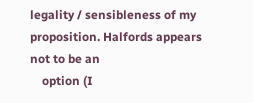legality / sensibleness of my proposition. Halfords appears not to be an
    option (I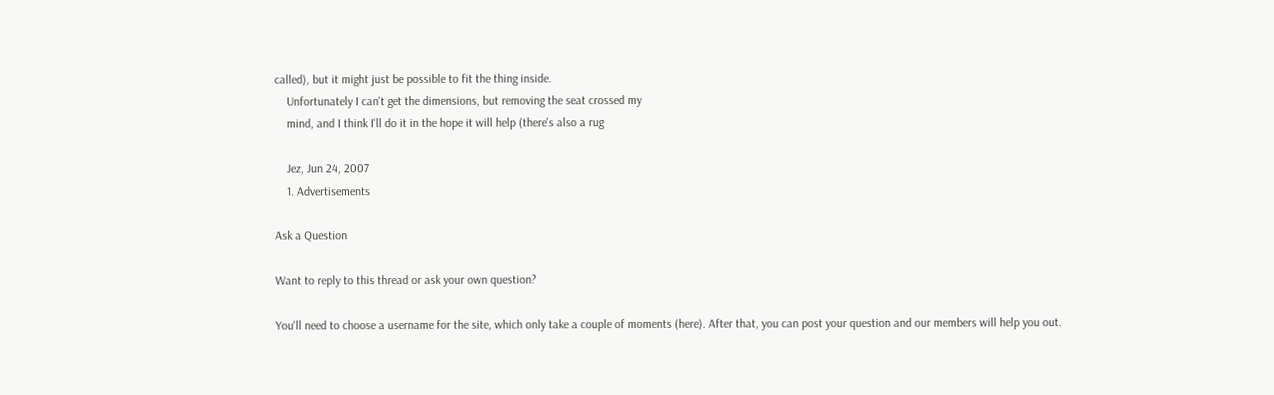called), but it might just be possible to fit the thing inside.
    Unfortunately I can't get the dimensions, but removing the seat crossed my
    mind, and I think I'll do it in the hope it will help (there's also a rug

    Jez, Jun 24, 2007
    1. Advertisements

Ask a Question

Want to reply to this thread or ask your own question?

You'll need to choose a username for the site, which only take a couple of moments (here). After that, you can post your question and our members will help you out.